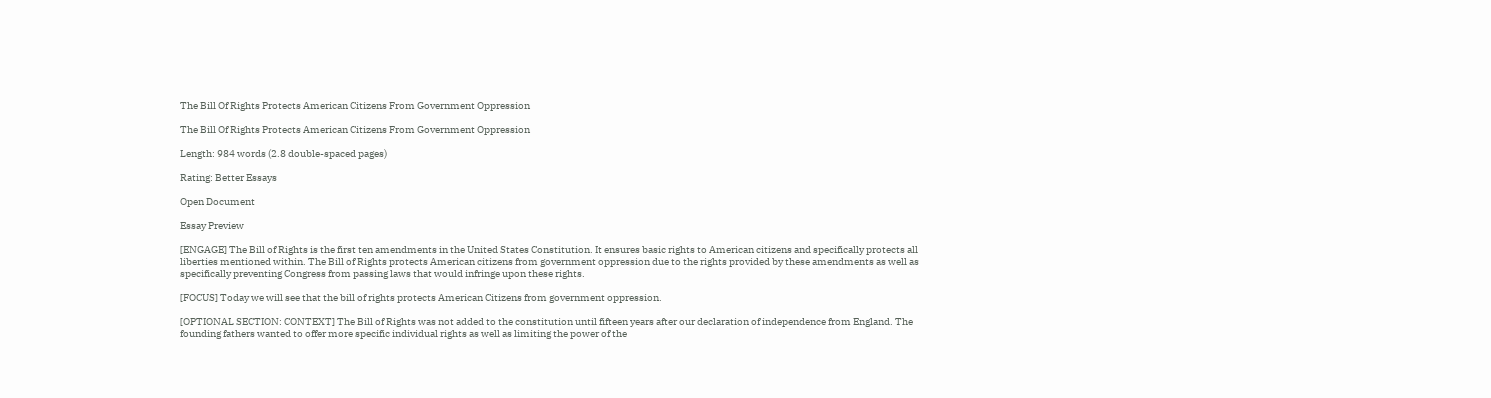The Bill Of Rights Protects American Citizens From Government Oppression

The Bill Of Rights Protects American Citizens From Government Oppression

Length: 984 words (2.8 double-spaced pages)

Rating: Better Essays

Open Document

Essay Preview

[ENGAGE] The Bill of Rights is the first ten amendments in the United States Constitution. It ensures basic rights to American citizens and specifically protects all liberties mentioned within. The Bill of Rights protects American citizens from government oppression due to the rights provided by these amendments as well as specifically preventing Congress from passing laws that would infringe upon these rights.

[FOCUS] Today we will see that the bill of rights protects American Citizens from government oppression.

[OPTIONAL SECTION: CONTEXT] The Bill of Rights was not added to the constitution until fifteen years after our declaration of independence from England. The founding fathers wanted to offer more specific individual rights as well as limiting the power of the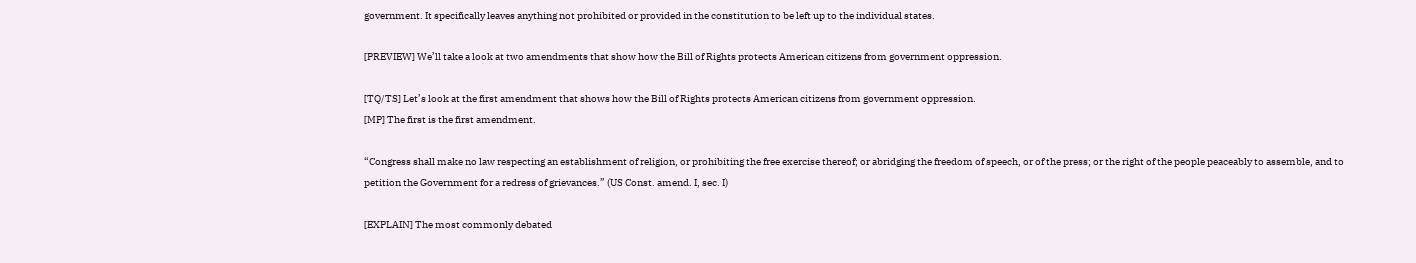government. It specifically leaves anything not prohibited or provided in the constitution to be left up to the individual states.

[PREVIEW] We’ll take a look at two amendments that show how the Bill of Rights protects American citizens from government oppression.

[TQ/TS] Let’s look at the first amendment that shows how the Bill of Rights protects American citizens from government oppression.
[MP] The first is the first amendment.

“Congress shall make no law respecting an establishment of religion, or prohibiting the free exercise thereof; or abridging the freedom of speech, or of the press; or the right of the people peaceably to assemble, and to petition the Government for a redress of grievances.” (US Const. amend. I, sec. I)

[EXPLAIN] The most commonly debated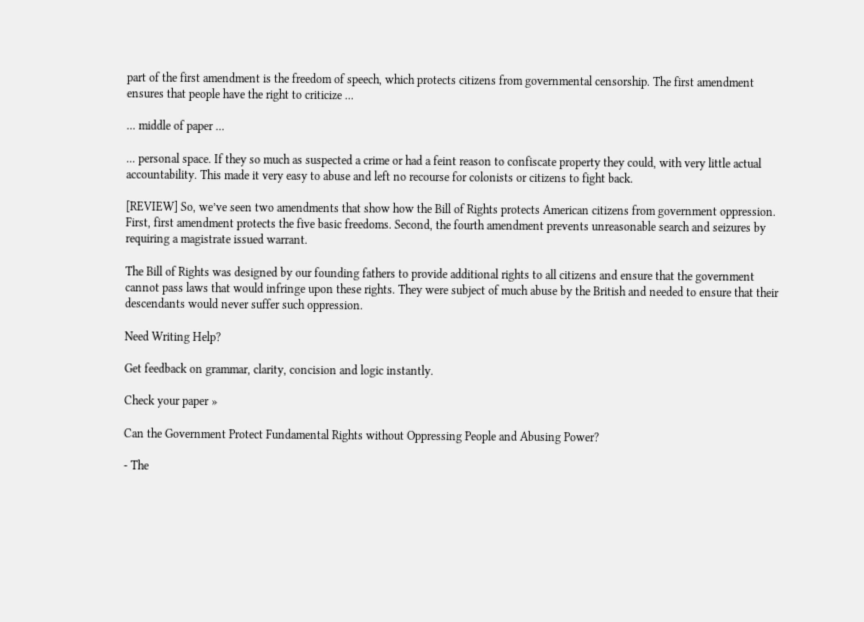part of the first amendment is the freedom of speech, which protects citizens from governmental censorship. The first amendment ensures that people have the right to criticize ...

... middle of paper ...

... personal space. If they so much as suspected a crime or had a feint reason to confiscate property they could, with very little actual accountability. This made it very easy to abuse and left no recourse for colonists or citizens to fight back.

[REVIEW] So, we’ve seen two amendments that show how the Bill of Rights protects American citizens from government oppression. First, first amendment protects the five basic freedoms. Second, the fourth amendment prevents unreasonable search and seizures by requiring a magistrate issued warrant.

The Bill of Rights was designed by our founding fathers to provide additional rights to all citizens and ensure that the government cannot pass laws that would infringe upon these rights. They were subject of much abuse by the British and needed to ensure that their descendants would never suffer such oppression.

Need Writing Help?

Get feedback on grammar, clarity, concision and logic instantly.

Check your paper »

Can the Government Protect Fundamental Rights without Oppressing People and Abusing Power?

- The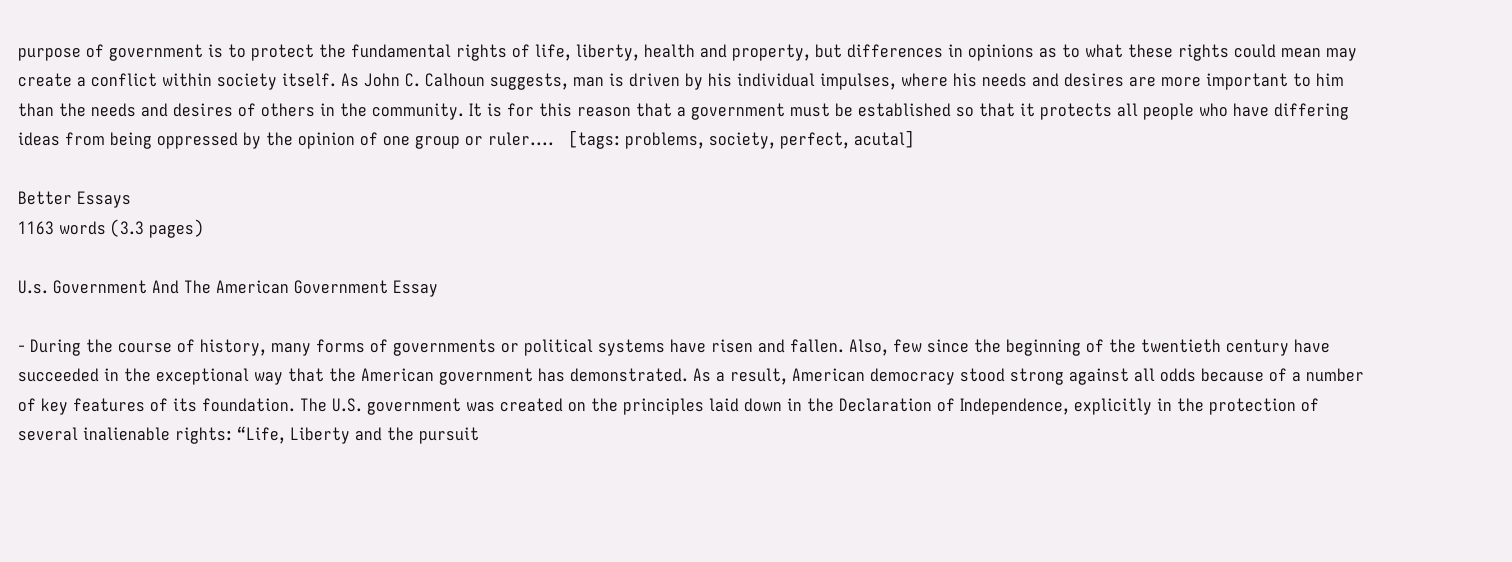purpose of government is to protect the fundamental rights of life, liberty, health and property, but differences in opinions as to what these rights could mean may create a conflict within society itself. As John C. Calhoun suggests, man is driven by his individual impulses, where his needs and desires are more important to him than the needs and desires of others in the community. It is for this reason that a government must be established so that it protects all people who have differing ideas from being oppressed by the opinion of one group or ruler....   [tags: problems, society, perfect, acutal]

Better Essays
1163 words (3.3 pages)

U.s. Government And The American Government Essay

- During the course of history, many forms of governments or political systems have risen and fallen. Also, few since the beginning of the twentieth century have succeeded in the exceptional way that the American government has demonstrated. As a result, American democracy stood strong against all odds because of a number of key features of its foundation. The U.S. government was created on the principles laid down in the Declaration of Independence, explicitly in the protection of several inalienable rights: “Life, Liberty and the pursuit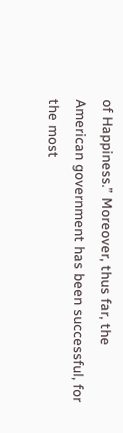of Happiness.” Moreover, thus far, the American government has been successful, for the most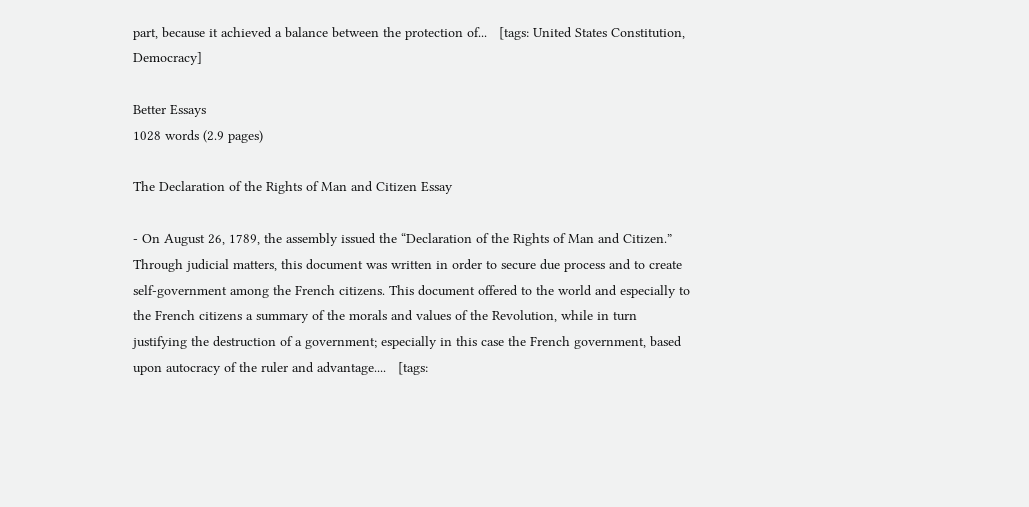part, because it achieved a balance between the protection of...   [tags: United States Constitution, Democracy]

Better Essays
1028 words (2.9 pages)

The Declaration of the Rights of Man and Citizen Essay

- On August 26, 1789, the assembly issued the “Declaration of the Rights of Man and Citizen.” Through judicial matters, this document was written in order to secure due process and to create self-government among the French citizens. This document offered to the world and especially to the French citizens a summary of the morals and values of the Revolution, while in turn justifying the destruction of a government; especially in this case the French government, based upon autocracy of the ruler and advantage....   [tags: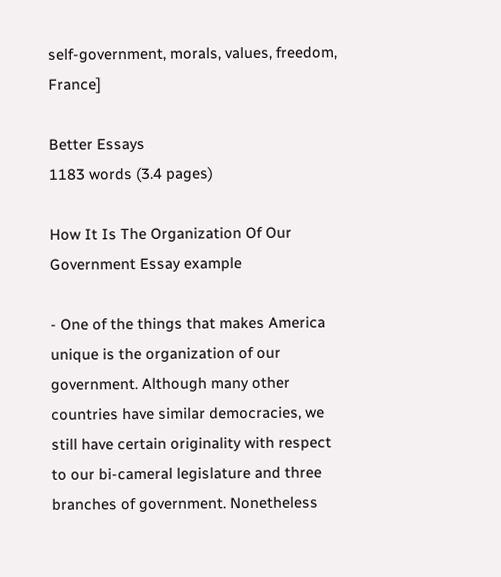self-government, morals, values, freedom, France]

Better Essays
1183 words (3.4 pages)

How It Is The Organization Of Our Government Essay example

- One of the things that makes America unique is the organization of our government. Although many other countries have similar democracies, we still have certain originality with respect to our bi-cameral legislature and three branches of government. Nonetheless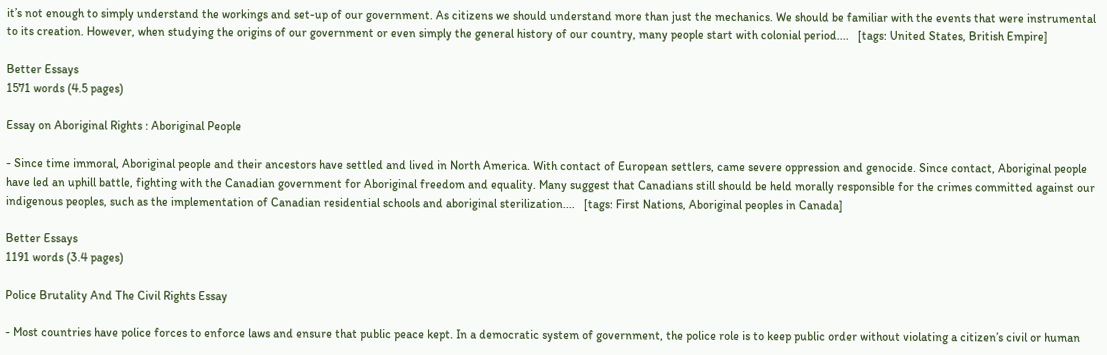it’s not enough to simply understand the workings and set-up of our government. As citizens we should understand more than just the mechanics. We should be familiar with the events that were instrumental to its creation. However, when studying the origins of our government or even simply the general history of our country, many people start with colonial period....   [tags: United States, British Empire]

Better Essays
1571 words (4.5 pages)

Essay on Aboriginal Rights : Aboriginal People

- Since time immoral, Aboriginal people and their ancestors have settled and lived in North America. With contact of European settlers, came severe oppression and genocide. Since contact, Aboriginal people have led an uphill battle, fighting with the Canadian government for Aboriginal freedom and equality. Many suggest that Canadians still should be held morally responsible for the crimes committed against our indigenous peoples, such as the implementation of Canadian residential schools and aboriginal sterilization....   [tags: First Nations, Aboriginal peoples in Canada]

Better Essays
1191 words (3.4 pages)

Police Brutality And The Civil Rights Essay

- Most countries have police forces to enforce laws and ensure that public peace kept. In a democratic system of government, the police role is to keep public order without violating a citizen’s civil or human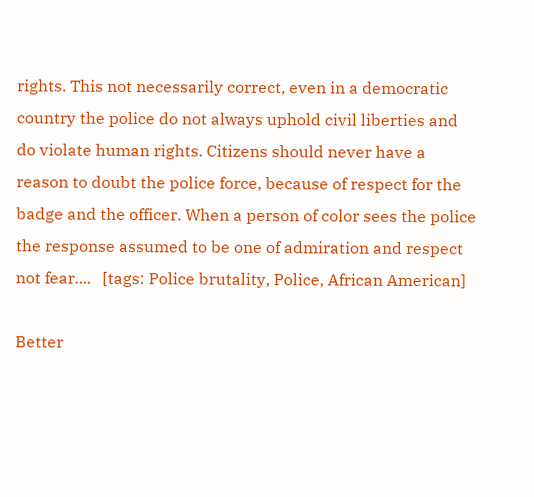rights. This not necessarily correct, even in a democratic country the police do not always uphold civil liberties and do violate human rights. Citizens should never have a reason to doubt the police force, because of respect for the badge and the officer. When a person of color sees the police the response assumed to be one of admiration and respect not fear....   [tags: Police brutality, Police, African American]

Better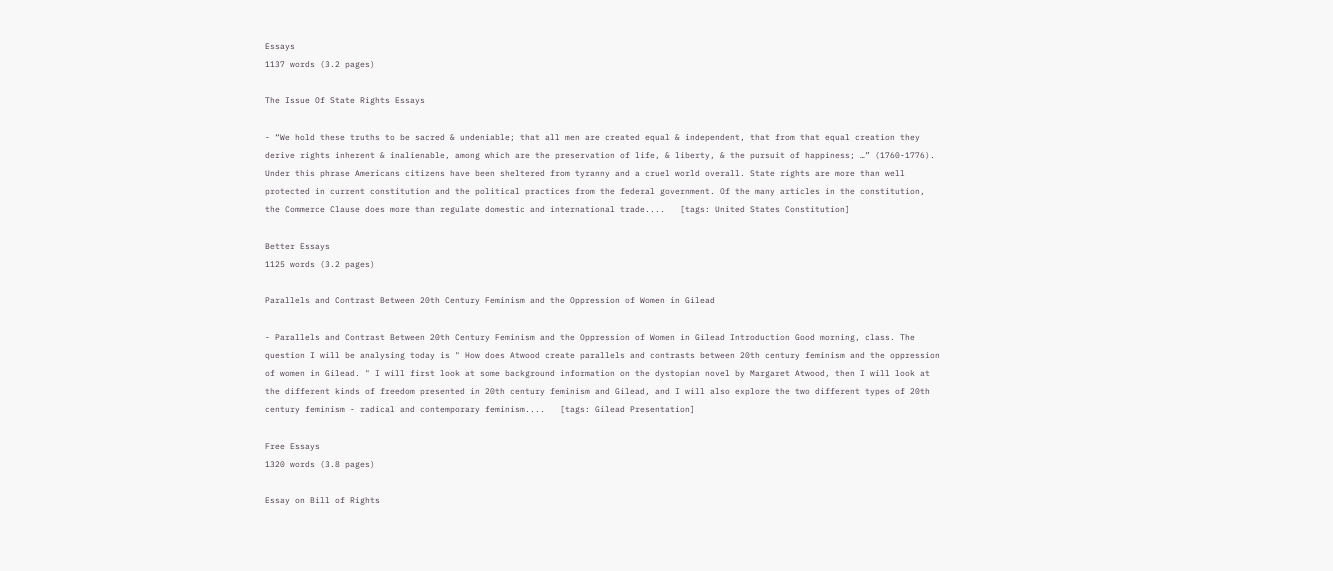Essays
1137 words (3.2 pages)

The Issue Of State Rights Essays

- “We hold these truths to be sacred & undeniable; that all men are created equal & independent, that from that equal creation they derive rights inherent & inalienable, among which are the preservation of life, & liberty, & the pursuit of happiness; …” (1760-1776). Under this phrase Americans citizens have been sheltered from tyranny and a cruel world overall. State rights are more than well protected in current constitution and the political practices from the federal government. Of the many articles in the constitution, the Commerce Clause does more than regulate domestic and international trade....   [tags: United States Constitution]

Better Essays
1125 words (3.2 pages)

Parallels and Contrast Between 20th Century Feminism and the Oppression of Women in Gilead

- Parallels and Contrast Between 20th Century Feminism and the Oppression of Women in Gilead Introduction Good morning, class. The question I will be analysing today is " How does Atwood create parallels and contrasts between 20th century feminism and the oppression of women in Gilead. " I will first look at some background information on the dystopian novel by Margaret Atwood, then I will look at the different kinds of freedom presented in 20th century feminism and Gilead, and I will also explore the two different types of 20th century feminism - radical and contemporary feminism....   [tags: Gilead Presentation]

Free Essays
1320 words (3.8 pages)

Essay on Bill of Rights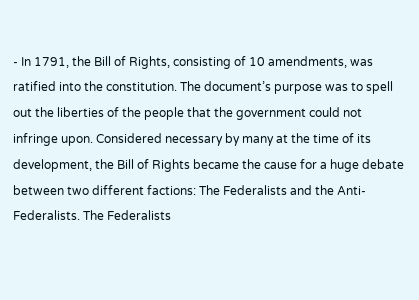- In 1791, the Bill of Rights, consisting of 10 amendments, was ratified into the constitution. The document’s purpose was to spell out the liberties of the people that the government could not infringe upon. Considered necessary by many at the time of its development, the Bill of Rights became the cause for a huge debate between two different factions: The Federalists and the Anti-Federalists. The Federalists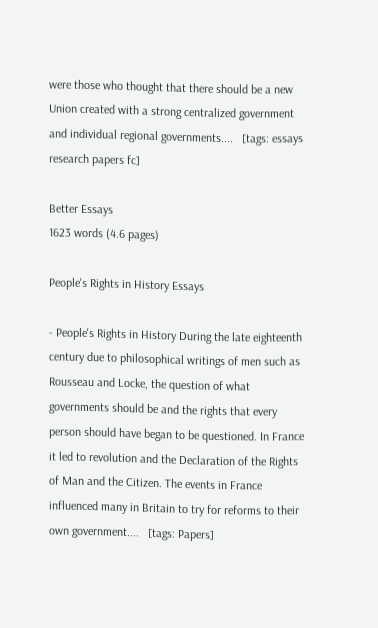were those who thought that there should be a new Union created with a strong centralized government and individual regional governments....   [tags: essays research papers fc]

Better Essays
1623 words (4.6 pages)

People's Rights in History Essays

- People's Rights in History During the late eighteenth century due to philosophical writings of men such as Rousseau and Locke, the question of what governments should be and the rights that every person should have began to be questioned. In France it led to revolution and the Declaration of the Rights of Man and the Citizen. The events in France influenced many in Britain to try for reforms to their own government....   [tags: Papers]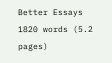Better Essays
1820 words (5.2 pages)